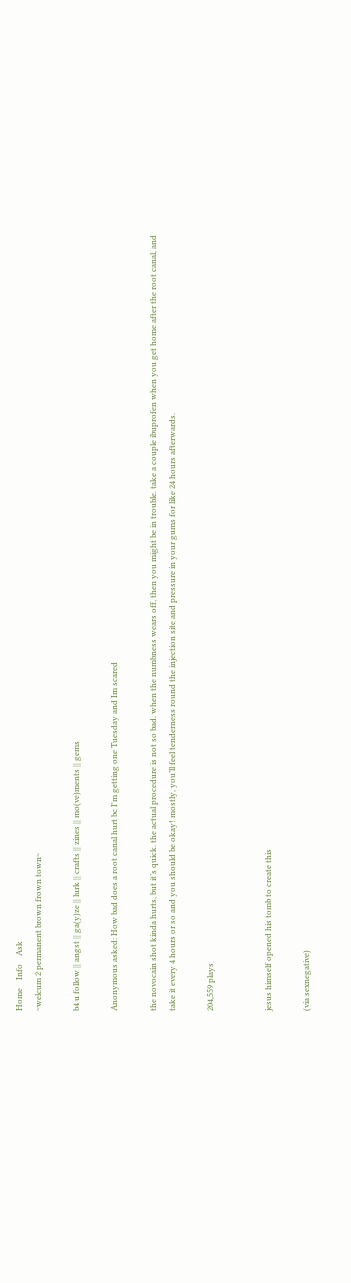Home    Info    Ask
~welcum 2 permanent brown frown town~

b4 u follow || angst || ga(y)ze || lurk || crafts || zines || mo(ve)ments || gems

Anonymous asked: How bad does a root canal hurt bc I'm getting one Tuesday and Im scared

the novocain shot kinda hurts, but it’s quick. the actual procedure is not so bad. when the numbness wears off, then you might be in trouble. take a couple ibuprofen when you get home after the root canal, and take it every 4 hours or so and you should be okay! mostly, you’ll feel tenderness round the injection site and pressure in your gums for like 24 hours afterwards.

204,559 plays


jesus himself opened his tomb to create this

(via sexnegative)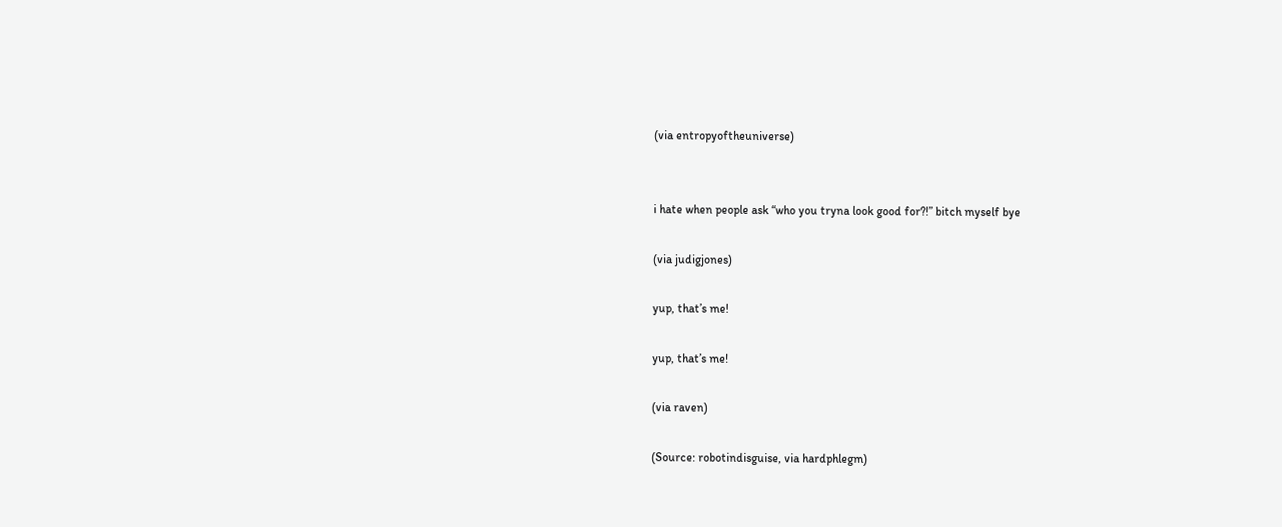(via entropyoftheuniverse)


i hate when people ask “who you tryna look good for?!” bitch myself bye

(via judigjones)

yup, that’s me!

yup, that’s me!

(via raven)

(Source: robotindisguise, via hardphlegm)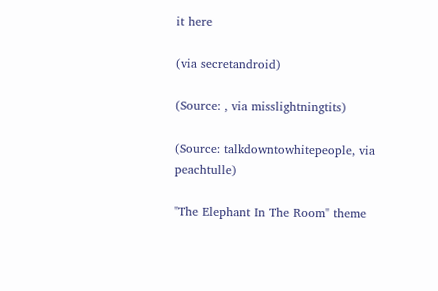it here

(via secretandroid)

(Source: , via misslightningtits)

(Source: talkdowntowhitepeople, via peachtulle)

"The Elephant In The Room" theme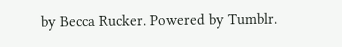by Becca Rucker. Powered by Tumblr.